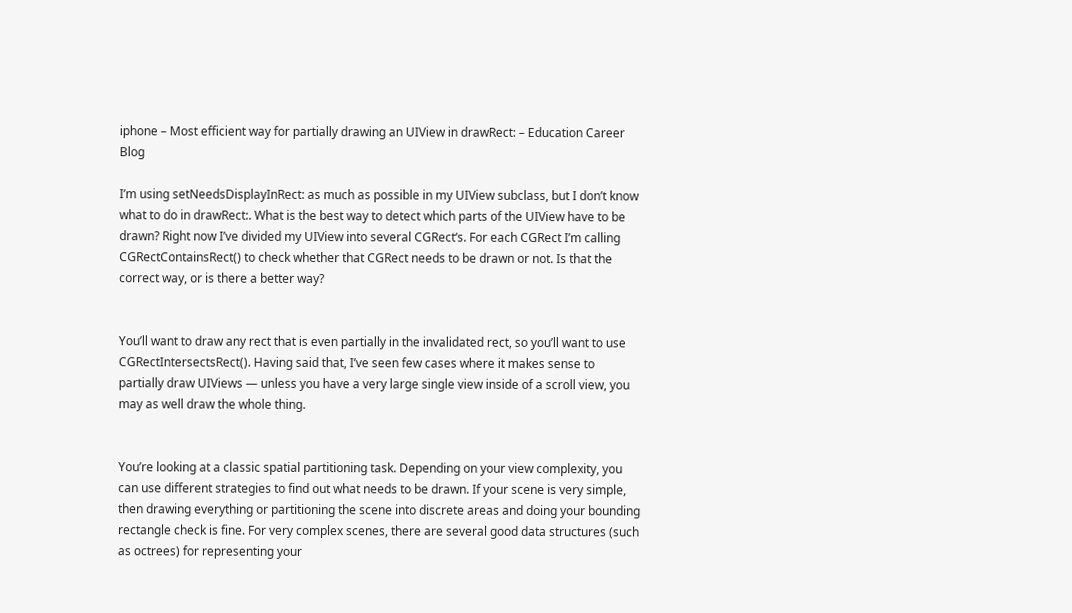iphone – Most efficient way for partially drawing an UIView in drawRect: – Education Career Blog

I’m using setNeedsDisplayInRect: as much as possible in my UIView subclass, but I don’t know what to do in drawRect:. What is the best way to detect which parts of the UIView have to be drawn? Right now I’ve divided my UIView into several CGRect‘s. For each CGRect I’m calling CGRectContainsRect() to check whether that CGRect needs to be drawn or not. Is that the correct way, or is there a better way?


You’ll want to draw any rect that is even partially in the invalidated rect, so you’ll want to use CGRectIntersectsRect(). Having said that, I’ve seen few cases where it makes sense to partially draw UIViews — unless you have a very large single view inside of a scroll view, you may as well draw the whole thing.


You’re looking at a classic spatial partitioning task. Depending on your view complexity, you can use different strategies to find out what needs to be drawn. If your scene is very simple, then drawing everything or partitioning the scene into discrete areas and doing your bounding rectangle check is fine. For very complex scenes, there are several good data structures (such as octrees) for representing your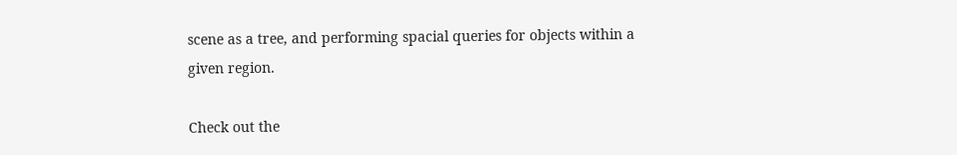scene as a tree, and performing spacial queries for objects within a given region.

Check out the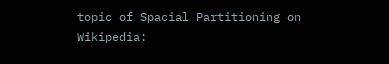topic of Spacial Partitioning on Wikipedia: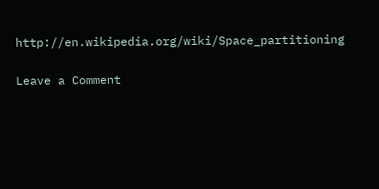http://en.wikipedia.org/wiki/Space_partitioning

Leave a Comment